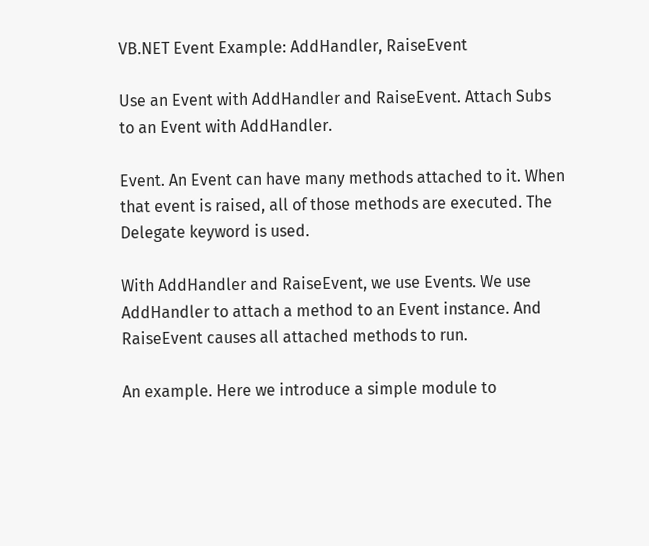VB.NET Event Example: AddHandler, RaiseEvent

Use an Event with AddHandler and RaiseEvent. Attach Subs to an Event with AddHandler.

Event. An Event can have many methods attached to it. When that event is raised, all of those methods are executed. The Delegate keyword is used.

With AddHandler and RaiseEvent, we use Events. We use AddHandler to attach a method to an Event instance. And RaiseEvent causes all attached methods to run.

An example. Here we introduce a simple module to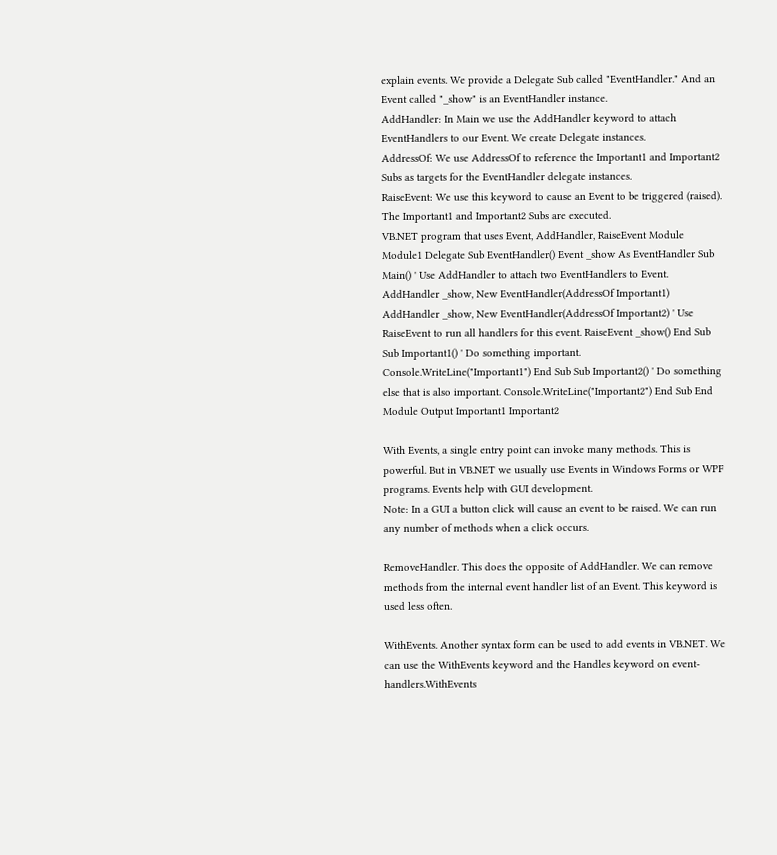explain events. We provide a Delegate Sub called "EventHandler." And an Event called "_show" is an EventHandler instance.
AddHandler: In Main we use the AddHandler keyword to attach EventHandlers to our Event. We create Delegate instances.
AddressOf: We use AddressOf to reference the Important1 and Important2 Subs as targets for the EventHandler delegate instances.
RaiseEvent: We use this keyword to cause an Event to be triggered (raised). The Important1 and Important2 Subs are executed.
VB.NET program that uses Event, AddHandler, RaiseEvent Module Module1 Delegate Sub EventHandler() Event _show As EventHandler Sub Main() ' Use AddHandler to attach two EventHandlers to Event. AddHandler _show, New EventHandler(AddressOf Important1) AddHandler _show, New EventHandler(AddressOf Important2) ' Use RaiseEvent to run all handlers for this event. RaiseEvent _show() End Sub Sub Important1() ' Do something important. Console.WriteLine("Important1") End Sub Sub Important2() ' Do something else that is also important. Console.WriteLine("Important2") End Sub End Module Output Important1 Important2

With Events, a single entry point can invoke many methods. This is powerful. But in VB.NET we usually use Events in Windows Forms or WPF programs. Events help with GUI development.
Note: In a GUI a button click will cause an event to be raised. We can run any number of methods when a click occurs.

RemoveHandler. This does the opposite of AddHandler. We can remove methods from the internal event handler list of an Event. This keyword is used less often.

WithEvents. Another syntax form can be used to add events in VB.NET. We can use the WithEvents keyword and the Handles keyword on event-handlers.WithEvents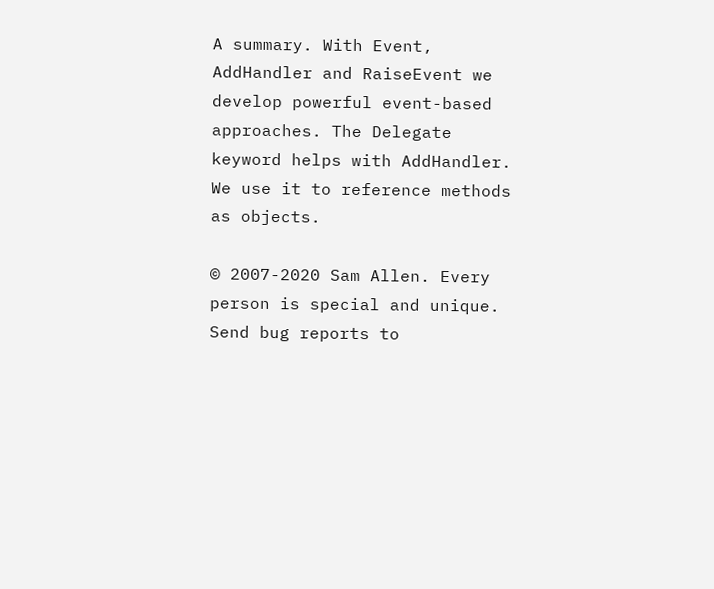A summary. With Event, AddHandler and RaiseEvent we develop powerful event-based approaches. The Delegate keyword helps with AddHandler. We use it to reference methods as objects.

© 2007-2020 Sam Allen. Every person is special and unique. Send bug reports to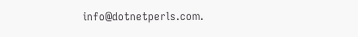info@dotnetperls.com.